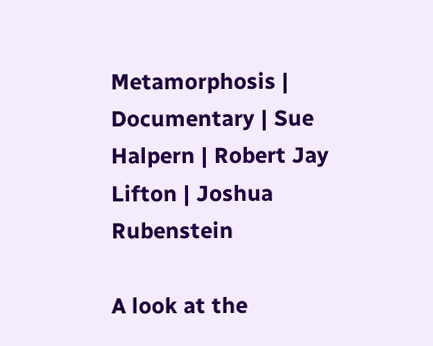Metamorphosis | Documentary | Sue Halpern | Robert Jay Lifton | Joshua Rubenstein

A look at the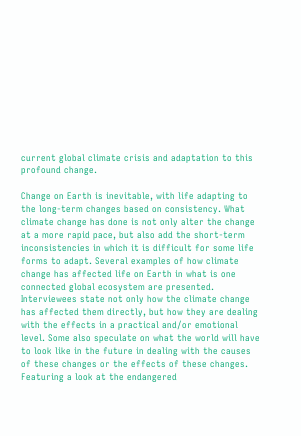current global climate crisis and adaptation to this profound change.

Change on Earth is inevitable, with life adapting to the long-term changes based on consistency. What climate change has done is not only alter the change at a more rapid pace, but also add the short-term inconsistencies in which it is difficult for some life forms to adapt. Several examples of how climate change has affected life on Earth in what is one connected global ecosystem are presented. Interviewees state not only how the climate change has affected them directly, but how they are dealing with the effects in a practical and/or emotional level. Some also speculate on what the world will have to look like in the future in dealing with the causes of these changes or the effects of these changes.
Featuring a look at the endangered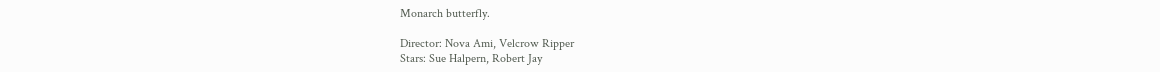Monarch butterfly.

Director: Nova Ami, Velcrow Ripper
Stars: Sue Halpern, Robert Jay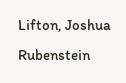Lifton, Joshua Rubenstein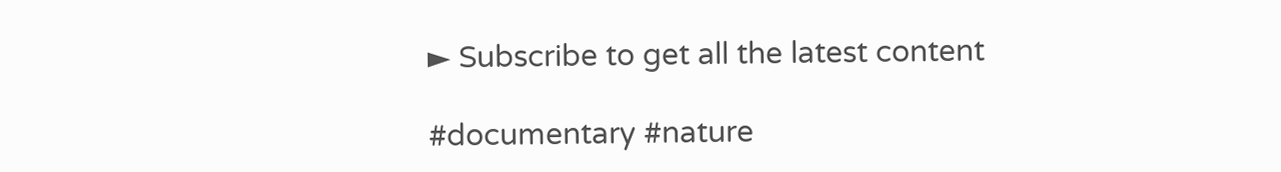► Subscribe to get all the latest content

#documentary #nature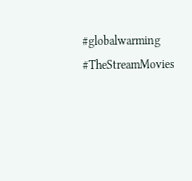#globalwarming #TheStreamMovies